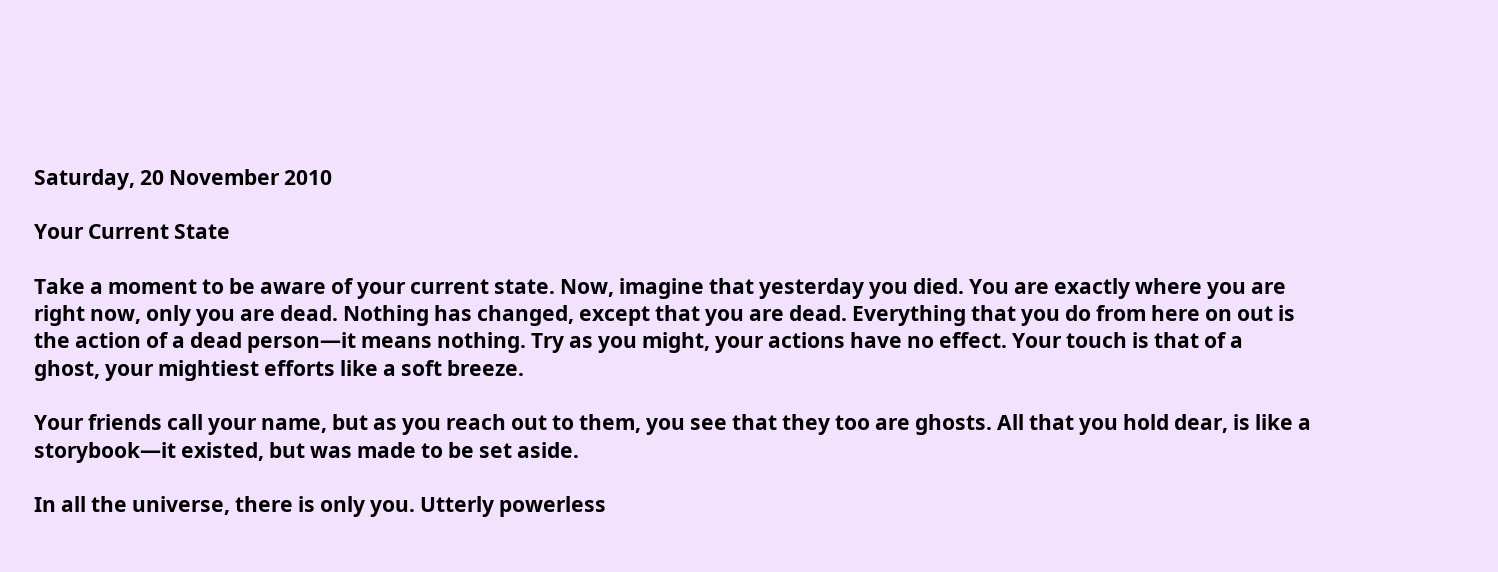Saturday, 20 November 2010

Your Current State

Take a moment to be aware of your current state. Now, imagine that yesterday you died. You are exactly where you are right now, only you are dead. Nothing has changed, except that you are dead. Everything that you do from here on out is the action of a dead person—it means nothing. Try as you might, your actions have no effect. Your touch is that of a ghost, your mightiest efforts like a soft breeze.

Your friends call your name, but as you reach out to them, you see that they too are ghosts. All that you hold dear, is like a storybook—it existed, but was made to be set aside.

In all the universe, there is only you. Utterly powerless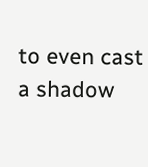to even cast a shadow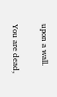upon a wall.

You are dead,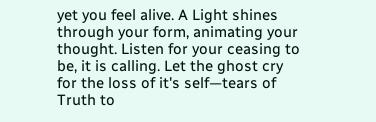yet you feel alive. A Light shines through your form, animating your thought. Listen for your ceasing to be, it is calling. Let the ghost cry for the loss of it's self—tears of Truth to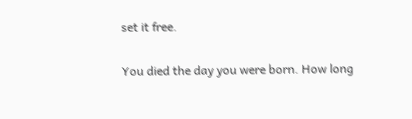set it free.

You died the day you were born. How long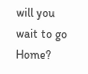will you wait to go Home?